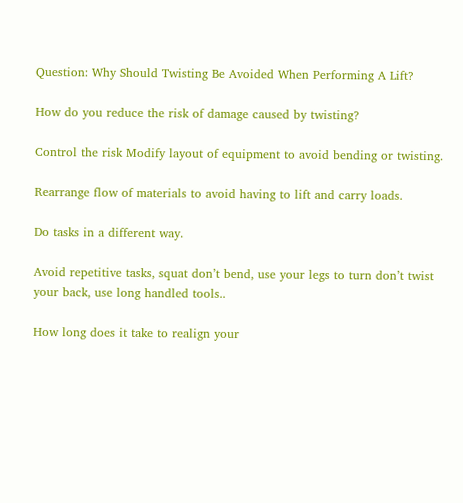Question: Why Should Twisting Be Avoided When Performing A Lift?

How do you reduce the risk of damage caused by twisting?

Control the risk Modify layout of equipment to avoid bending or twisting.

Rearrange flow of materials to avoid having to lift and carry loads.

Do tasks in a different way.

Avoid repetitive tasks, squat don’t bend, use your legs to turn don’t twist your back, use long handled tools..

How long does it take to realign your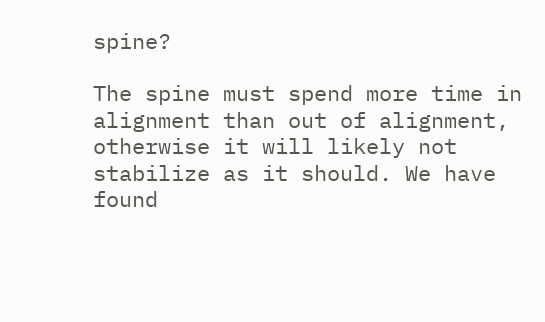spine?

The spine must spend more time in alignment than out of alignment, otherwise it will likely not stabilize as it should. We have found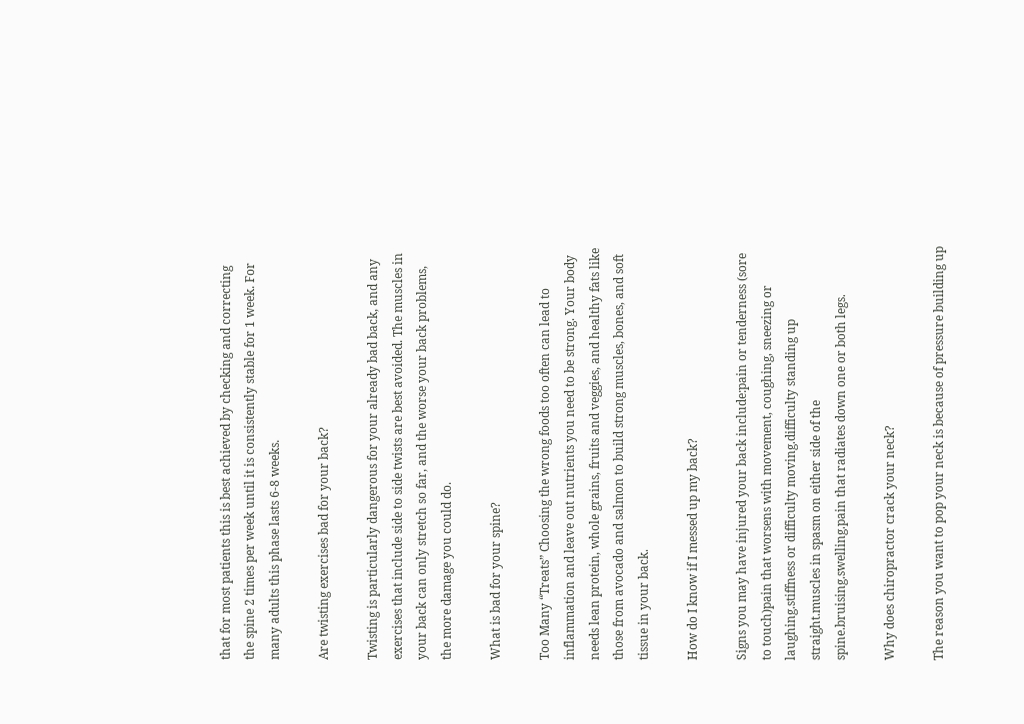that for most patients this is best achieved by checking and correcting the spine 2 times per week until it is consistently stable for 1 week. For many adults this phase lasts 6-8 weeks.

Are twisting exercises bad for your back?

Twisting is particularly dangerous for your already bad back, and any exercises that include side to side twists are best avoided. The muscles in your back can only stretch so far, and the worse your back problems, the more damage you could do.

What is bad for your spine?

Too Many “Treats” Choosing the wrong foods too often can lead to inflammation and leave out nutrients you need to be strong. Your body needs lean protein, whole grains, fruits and veggies, and healthy fats like those from avocado and salmon to build strong muscles, bones, and soft tissue in your back.

How do I know if I messed up my back?

Signs you may have injured your back include:pain or tenderness (sore to touch)pain that worsens with movement, coughing, sneezing or laughing.stiffness or difficulty moving.difficulty standing up straight.muscles in spasm on either side of the spine.bruising.swelling.pain that radiates down one or both legs.

Why does chiropractor crack your neck?

The reason you want to pop your neck is because of pressure building up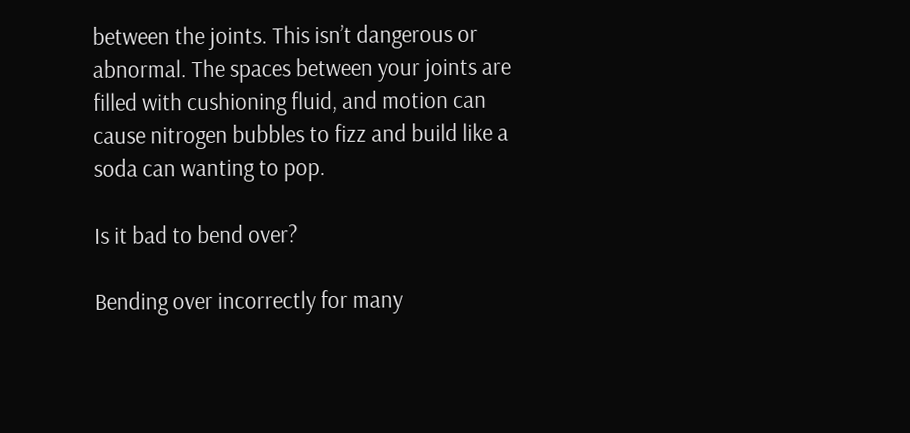between the joints. This isn’t dangerous or abnormal. The spaces between your joints are filled with cushioning fluid, and motion can cause nitrogen bubbles to fizz and build like a soda can wanting to pop.

Is it bad to bend over?

Bending over incorrectly for many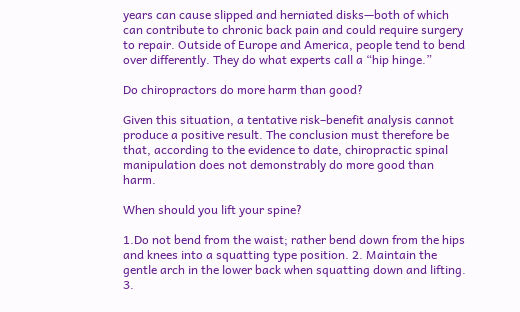years can cause slipped and herniated disks—both of which can contribute to chronic back pain and could require surgery to repair. Outside of Europe and America, people tend to bend over differently. They do what experts call a “hip hinge.”

Do chiropractors do more harm than good?

Given this situation, a tentative risk–benefit analysis cannot produce a positive result. The conclusion must therefore be that, according to the evidence to date, chiropractic spinal manipulation does not demonstrably do more good than harm.

When should you lift your spine?

1.Do not bend from the waist; rather bend down from the hips and knees into a squatting type position. 2. Maintain the gentle arch in the lower back when squatting down and lifting. 3.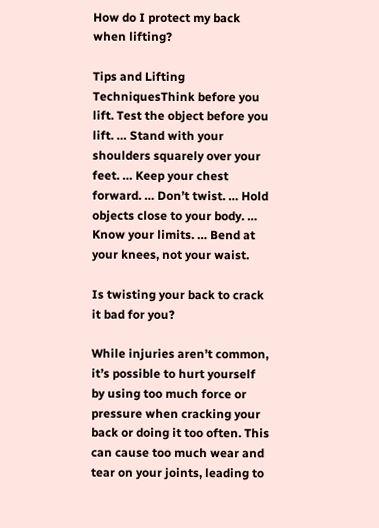How do I protect my back when lifting?

Tips and Lifting TechniquesThink before you lift. Test the object before you lift. … Stand with your shoulders squarely over your feet. … Keep your chest forward. … Don’t twist. … Hold objects close to your body. … Know your limits. … Bend at your knees, not your waist.

Is twisting your back to crack it bad for you?

While injuries aren’t common, it’s possible to hurt yourself by using too much force or pressure when cracking your back or doing it too often. This can cause too much wear and tear on your joints, leading to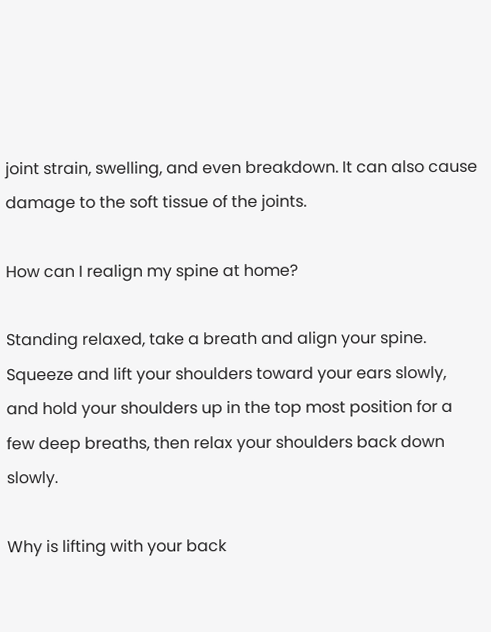joint strain, swelling, and even breakdown. It can also cause damage to the soft tissue of the joints.

How can I realign my spine at home?

Standing relaxed, take a breath and align your spine. Squeeze and lift your shoulders toward your ears slowly, and hold your shoulders up in the top most position for a few deep breaths, then relax your shoulders back down slowly.

Why is lifting with your back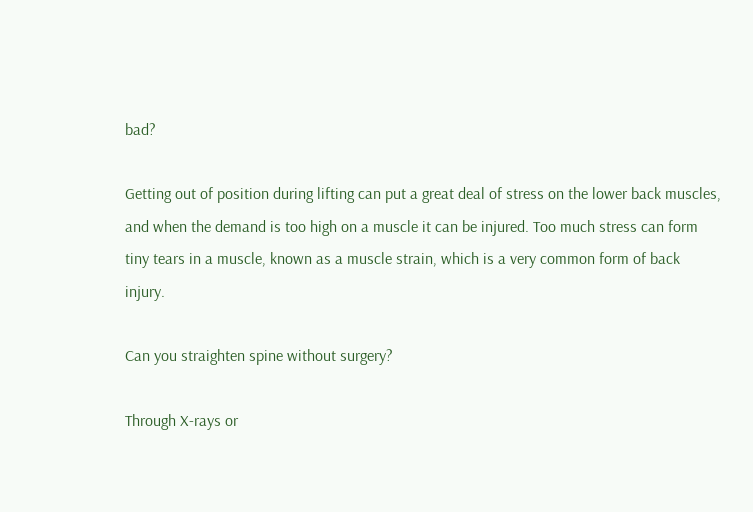bad?

Getting out of position during lifting can put a great deal of stress on the lower back muscles, and when the demand is too high on a muscle it can be injured. Too much stress can form tiny tears in a muscle, known as a muscle strain, which is a very common form of back injury.

Can you straighten spine without surgery?

Through X-rays or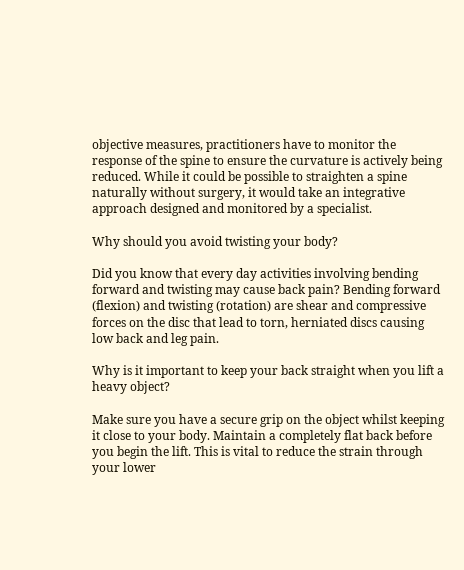objective measures, practitioners have to monitor the response of the spine to ensure the curvature is actively being reduced. While it could be possible to straighten a spine naturally without surgery, it would take an integrative approach designed and monitored by a specialist.

Why should you avoid twisting your body?

Did you know that every day activities involving bending forward and twisting may cause back pain? Bending forward (flexion) and twisting (rotation) are shear and compressive forces on the disc that lead to torn, herniated discs causing low back and leg pain.

Why is it important to keep your back straight when you lift a heavy object?

Make sure you have a secure grip on the object whilst keeping it close to your body. Maintain a completely flat back before you begin the lift. This is vital to reduce the strain through your lower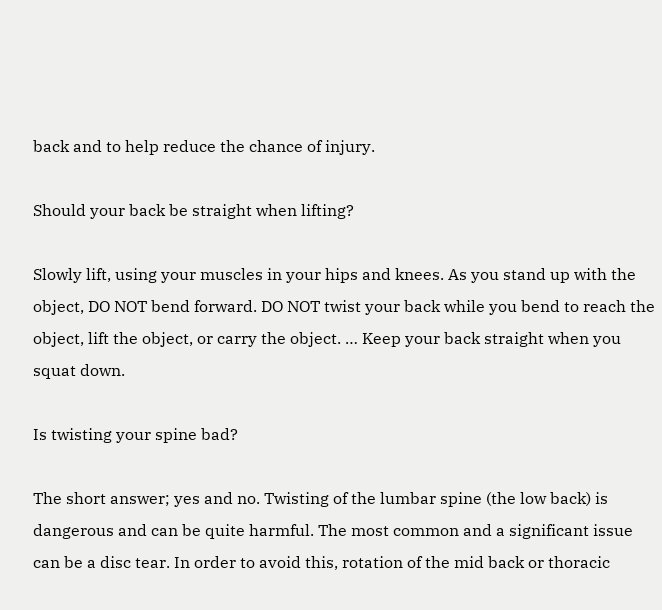back and to help reduce the chance of injury.

Should your back be straight when lifting?

Slowly lift, using your muscles in your hips and knees. As you stand up with the object, DO NOT bend forward. DO NOT twist your back while you bend to reach the object, lift the object, or carry the object. … Keep your back straight when you squat down.

Is twisting your spine bad?

The short answer; yes and no. Twisting of the lumbar spine (the low back) is dangerous and can be quite harmful. The most common and a significant issue can be a disc tear. In order to avoid this, rotation of the mid back or thoracic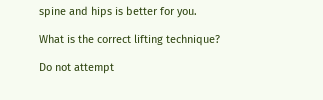spine and hips is better for you.

What is the correct lifting technique?

Do not attempt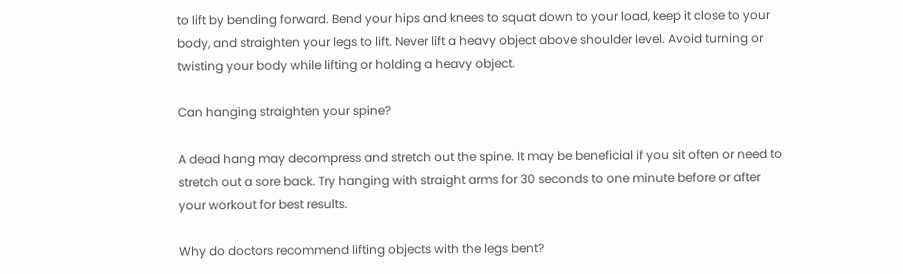to lift by bending forward. Bend your hips and knees to squat down to your load, keep it close to your body, and straighten your legs to lift. Never lift a heavy object above shoulder level. Avoid turning or twisting your body while lifting or holding a heavy object.

Can hanging straighten your spine?

A dead hang may decompress and stretch out the spine. It may be beneficial if you sit often or need to stretch out a sore back. Try hanging with straight arms for 30 seconds to one minute before or after your workout for best results.

Why do doctors recommend lifting objects with the legs bent?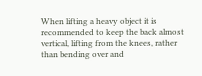When lifting a heavy object it is recommended to keep the back almost vertical, lifting from the knees, rather than bending over and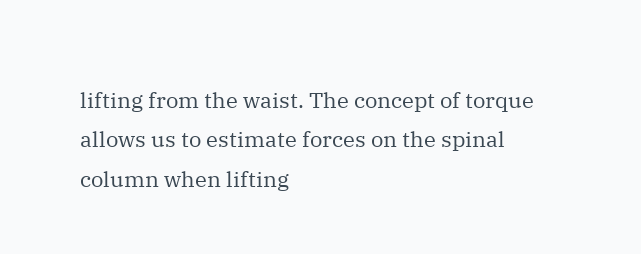lifting from the waist. The concept of torque allows us to estimate forces on the spinal column when lifting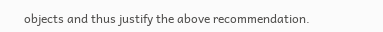objects and thus justify the above recommendation.